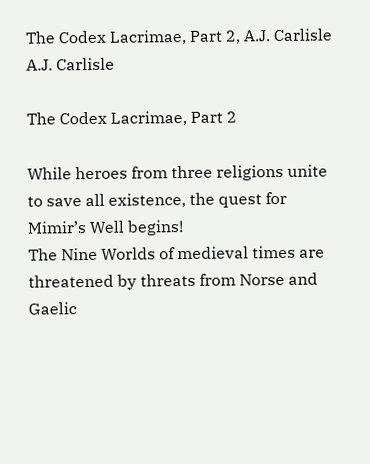The Codex Lacrimae, Part 2, A.J. Carlisle
A.J. Carlisle

The Codex Lacrimae, Part 2

While heroes from three religions unite to save all existence, the quest for Mimir’s Well begins!
The Nine Worlds of medieval times are threatened by threats from Norse and Gaelic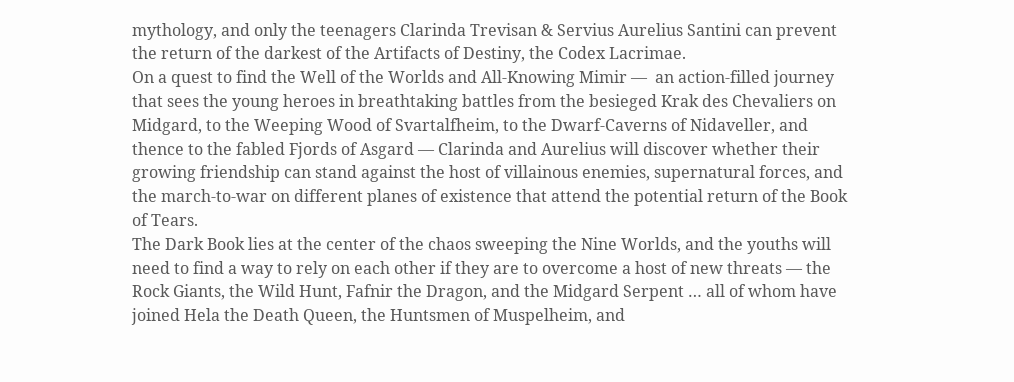mythology, and only the teenagers Clarinda Trevisan & Servius Aurelius Santini can prevent the return of the darkest of the Artifacts of Destiny, the Codex Lacrimae.
On a quest to find the Well of the Worlds and All-Knowing Mimir —  an action-filled journey that sees the young heroes in breathtaking battles from the besieged Krak des Chevaliers on Midgard, to the Weeping Wood of Svartalfheim, to the Dwarf-Caverns of Nidaveller, and thence to the fabled Fjords of Asgard — Clarinda and Aurelius will discover whether their growing friendship can stand against the host of villainous enemies, supernatural forces, and the march-to-war on different planes of existence that attend the potential return of the Book of Tears.
The Dark Book lies at the center of the chaos sweeping the Nine Worlds, and the youths will need to find a way to rely on each other if they are to overcome a host of new threats — the Rock Giants, the Wild Hunt, Fafnir the Dragon, and the Midgard Serpent … all of whom have joined Hela the Death Queen, the Huntsmen of Muspelheim, and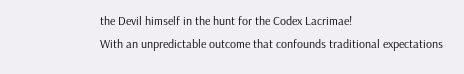the Devil himself in the hunt for the Codex Lacrimae!
With an unpredictable outcome that confounds traditional expectations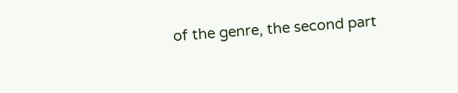of the genre, the second part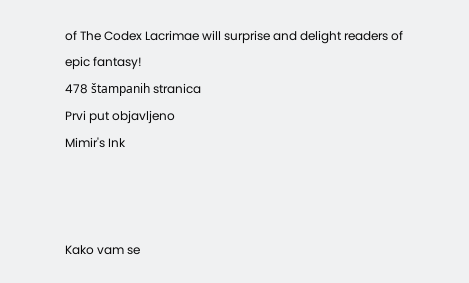of The Codex Lacrimae will surprise and delight readers of epic fantasy!
478 štampanih stranica
Prvi put objavljeno
Mimir's Ink



Kako vam se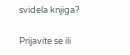svidela knjiga?

Prijavite se ili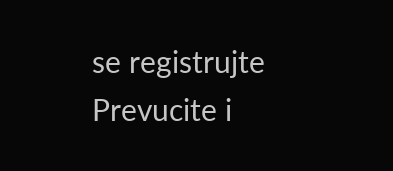se registrujte
Prevucite i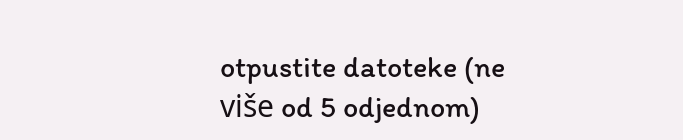otpustite datoteke (ne više od 5 odjednom)